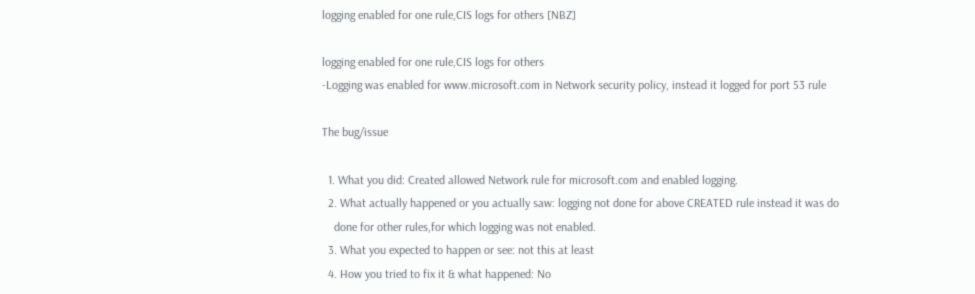logging enabled for one rule,CIS logs for others [NBZ]

logging enabled for one rule,CIS logs for others
-Logging was enabled for www.microsoft.com in Network security policy, instead it logged for port 53 rule

The bug/issue

  1. What you did: Created allowed Network rule for microsoft.com and enabled logging.
  2. What actually happened or you actually saw: logging not done for above CREATED rule instead it was do
    done for other rules,for which logging was not enabled.
  3. What you expected to happen or see: not this at least
  4. How you tried to fix it & what happened: No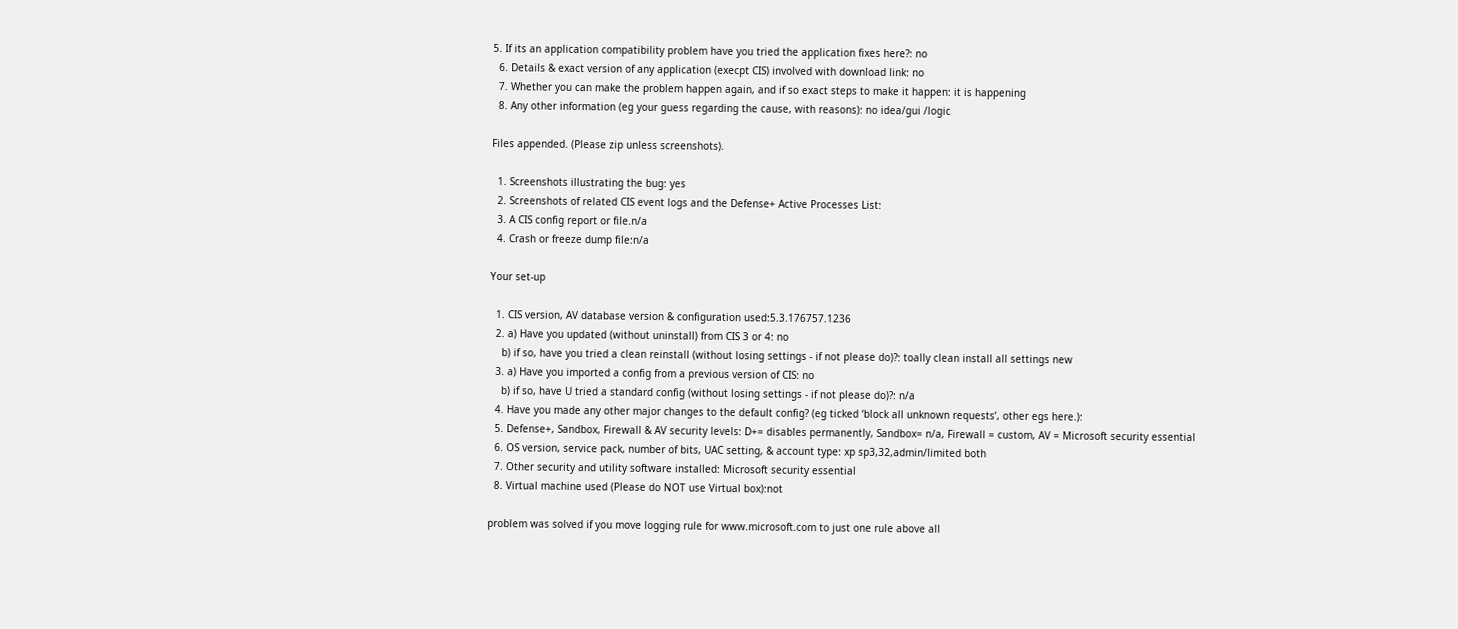5. If its an application compatibility problem have you tried the application fixes here?: no
  6. Details & exact version of any application (execpt CIS) involved with download link: no
  7. Whether you can make the problem happen again, and if so exact steps to make it happen: it is happening
  8. Any other information (eg your guess regarding the cause, with reasons): no idea/gui /logic

Files appended. (Please zip unless screenshots).

  1. Screenshots illustrating the bug: yes
  2. Screenshots of related CIS event logs and the Defense+ Active Processes List:
  3. A CIS config report or file.n/a
  4. Crash or freeze dump file:n/a

Your set-up

  1. CIS version, AV database version & configuration used:5.3.176757.1236
  2. a) Have you updated (without uninstall) from CIS 3 or 4: no
    b) if so, have you tried a clean reinstall (without losing settings - if not please do)?: toally clean install all settings new
  3. a) Have you imported a config from a previous version of CIS: no
    b) if so, have U tried a standard config (without losing settings - if not please do)?: n/a
  4. Have you made any other major changes to the default config? (eg ticked ‘block all unknown requests’, other egs here.):
  5. Defense+, Sandbox, Firewall & AV security levels: D+= disables permanently, Sandbox= n/a, Firewall = custom, AV = Microsoft security essential
  6. OS version, service pack, number of bits, UAC setting, & account type: xp sp3,32,admin/limited both
  7. Other security and utility software installed: Microsoft security essential
  8. Virtual machine used (Please do NOT use Virtual box):not

problem was solved if you move logging rule for www.microsoft.com to just one rule above all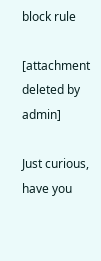block rule

[attachment deleted by admin]

Just curious, have you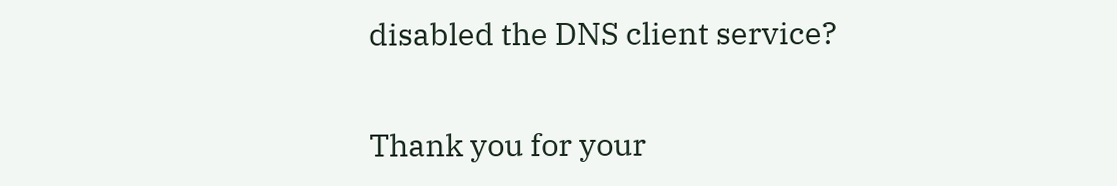disabled the DNS client service?

Thank you for your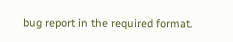bug report in the required format.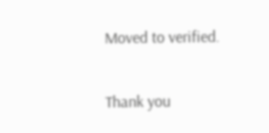Moved to verified.

Thank you